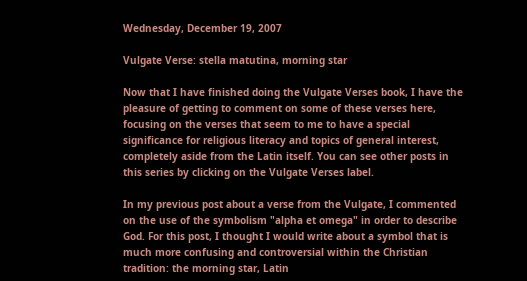Wednesday, December 19, 2007

Vulgate Verse: stella matutina, morning star

Now that I have finished doing the Vulgate Verses book, I have the pleasure of getting to comment on some of these verses here, focusing on the verses that seem to me to have a special significance for religious literacy and topics of general interest, completely aside from the Latin itself. You can see other posts in this series by clicking on the Vulgate Verses label.

In my previous post about a verse from the Vulgate, I commented on the use of the symbolism "alpha et omega" in order to describe God. For this post, I thought I would write about a symbol that is much more confusing and controversial within the Christian tradition: the morning star, Latin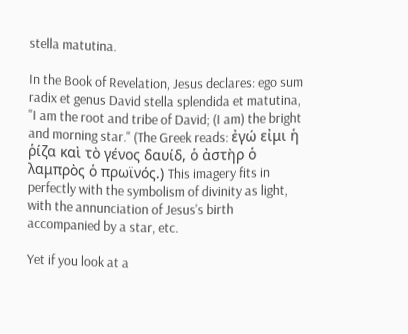stella matutina.

In the Book of Revelation, Jesus declares: ego sum radix et genus David stella splendida et matutina, "I am the root and tribe of David; (I am) the bright and morning star." (The Greek reads: ἐγώ εἰμι ἡ ῥίζα καὶ τὸ γένος δαυίδ, ὁ ἀστὴρ ὁ λαμπρὸς ὁ πρωϊνός.) This imagery fits in perfectly with the symbolism of divinity as light, with the annunciation of Jesus's birth accompanied by a star, etc.

Yet if you look at a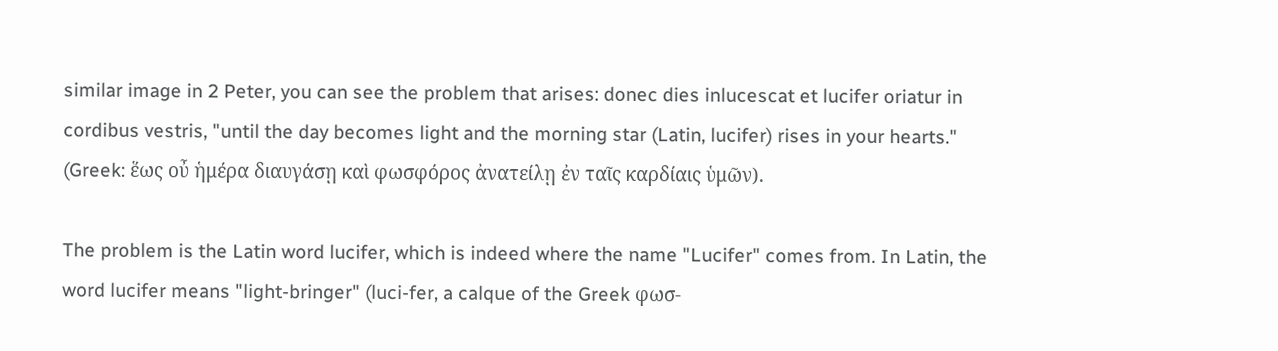similar image in 2 Peter, you can see the problem that arises: donec dies inlucescat et lucifer oriatur in cordibus vestris, "until the day becomes light and the morning star (Latin, lucifer) rises in your hearts." (Greek: ἕως οὖ ἡμέρα διαυγάσῃ καὶ φωσφόρος ἀνατείλῃ ἐν ταῖς καρδίαις ὑμῶν).

The problem is the Latin word lucifer, which is indeed where the name "Lucifer" comes from. In Latin, the word lucifer means "light-bringer" (luci-fer, a calque of the Greek φωσ-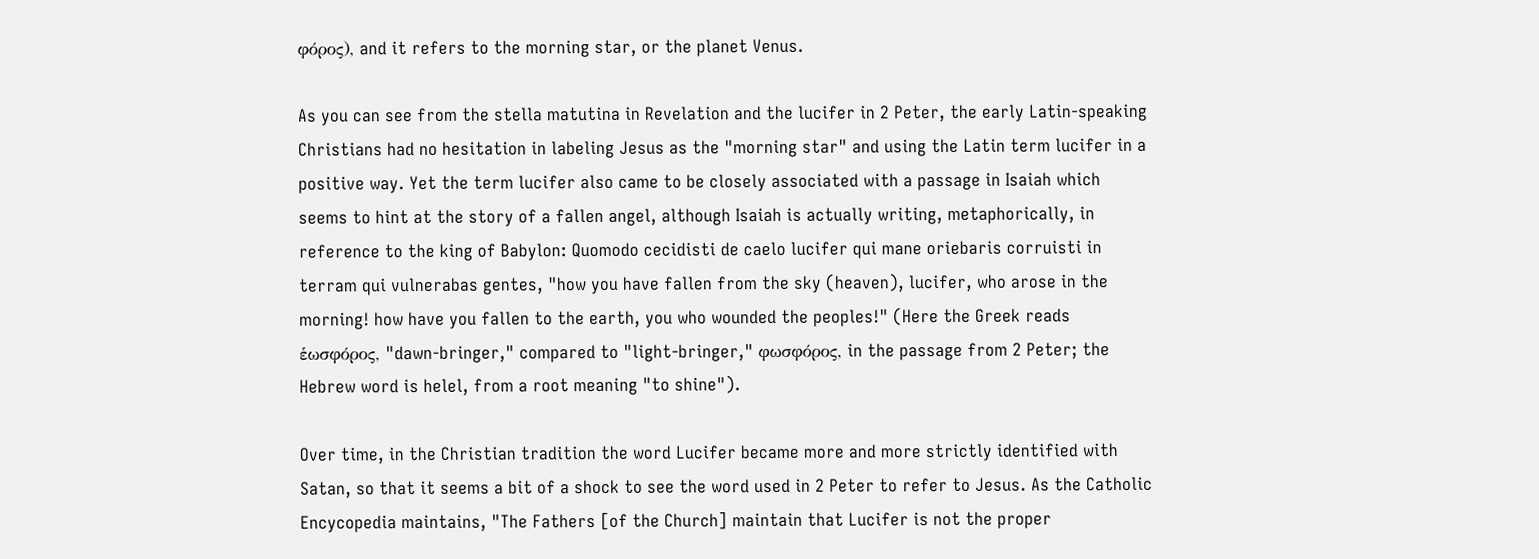φόρος), and it refers to the morning star, or the planet Venus.

As you can see from the stella matutina in Revelation and the lucifer in 2 Peter, the early Latin-speaking Christians had no hesitation in labeling Jesus as the "morning star" and using the Latin term lucifer in a positive way. Yet the term lucifer also came to be closely associated with a passage in Isaiah which seems to hint at the story of a fallen angel, although Isaiah is actually writing, metaphorically, in reference to the king of Babylon: Quomodo cecidisti de caelo lucifer qui mane oriebaris corruisti in terram qui vulnerabas gentes, "how you have fallen from the sky (heaven), lucifer, who arose in the morning! how have you fallen to the earth, you who wounded the peoples!" (Here the Greek reads ἑωσφόρος, "dawn-bringer," compared to "light-bringer," φωσφόρος, in the passage from 2 Peter; the Hebrew word is helel, from a root meaning "to shine").

Over time, in the Christian tradition the word Lucifer became more and more strictly identified with Satan, so that it seems a bit of a shock to see the word used in 2 Peter to refer to Jesus. As the Catholic Encycopedia maintains, "The Fathers [of the Church] maintain that Lucifer is not the proper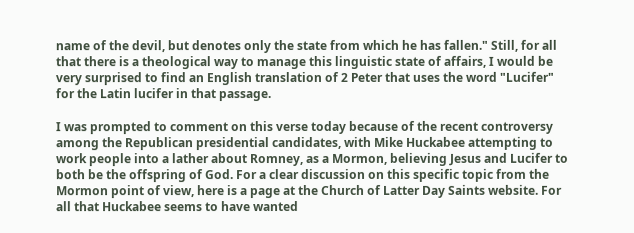name of the devil, but denotes only the state from which he has fallen." Still, for all that there is a theological way to manage this linguistic state of affairs, I would be very surprised to find an English translation of 2 Peter that uses the word "Lucifer" for the Latin lucifer in that passage.

I was prompted to comment on this verse today because of the recent controversy among the Republican presidential candidates, with Mike Huckabee attempting to work people into a lather about Romney, as a Mormon, believing Jesus and Lucifer to both be the offspring of God. For a clear discussion on this specific topic from the Mormon point of view, here is a page at the Church of Latter Day Saints website. For all that Huckabee seems to have wanted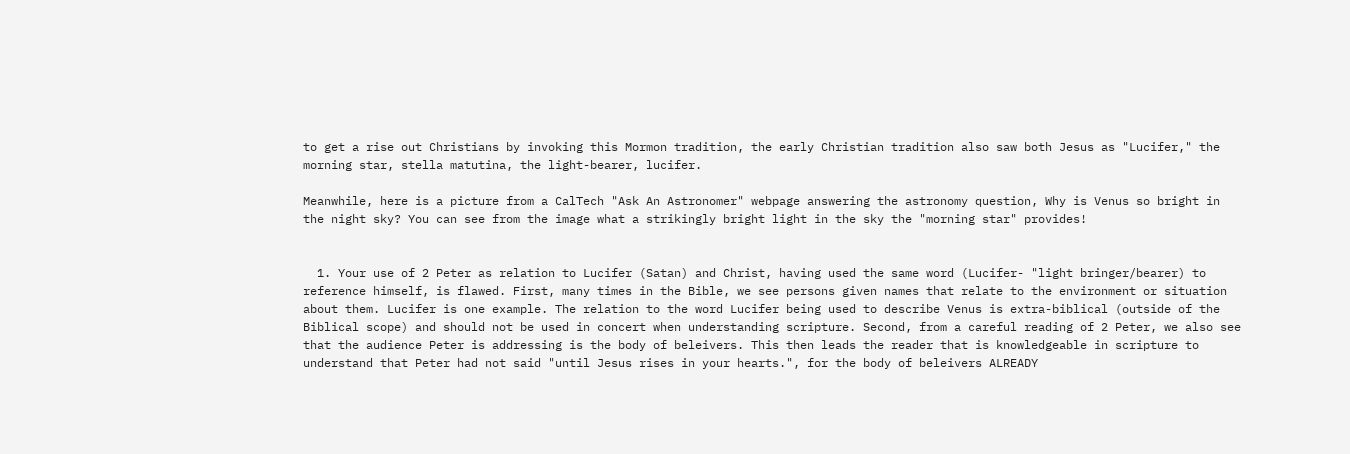to get a rise out Christians by invoking this Mormon tradition, the early Christian tradition also saw both Jesus as "Lucifer," the morning star, stella matutina, the light-bearer, lucifer.

Meanwhile, here is a picture from a CalTech "Ask An Astronomer" webpage answering the astronomy question, Why is Venus so bright in the night sky? You can see from the image what a strikingly bright light in the sky the "morning star" provides!


  1. Your use of 2 Peter as relation to Lucifer (Satan) and Christ, having used the same word (Lucifer- "light bringer/bearer) to reference himself, is flawed. First, many times in the Bible, we see persons given names that relate to the environment or situation about them. Lucifer is one example. The relation to the word Lucifer being used to describe Venus is extra-biblical (outside of the Biblical scope) and should not be used in concert when understanding scripture. Second, from a careful reading of 2 Peter, we also see that the audience Peter is addressing is the body of beleivers. This then leads the reader that is knowledgeable in scripture to understand that Peter had not said "until Jesus rises in your hearts.", for the body of beleivers ALREADY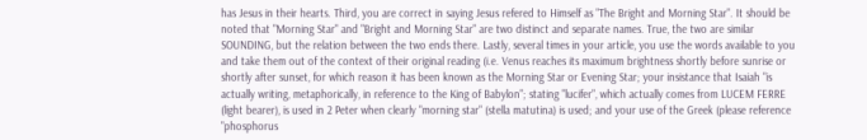has Jesus in their hearts. Third, you are correct in saying Jesus refered to Himself as "The Bright and Morning Star". It should be noted that "Morning Star" and "Bright and Morning Star" are two distinct and separate names. True, the two are similar SOUNDING, but the relation between the two ends there. Lastly, several times in your article, you use the words available to you and take them out of the context of their original reading (i.e. Venus reaches its maximum brightness shortly before sunrise or shortly after sunset, for which reason it has been known as the Morning Star or Evening Star; your insistance that Isaiah "is actually writing, metaphorically, in reference to the King of Babylon"; stating "lucifer", which actually comes from LUCEM FERRE (light bearer), is used in 2 Peter when clearly "morning star" (stella matutina) is used; and your use of the Greek (please reference "phosphorus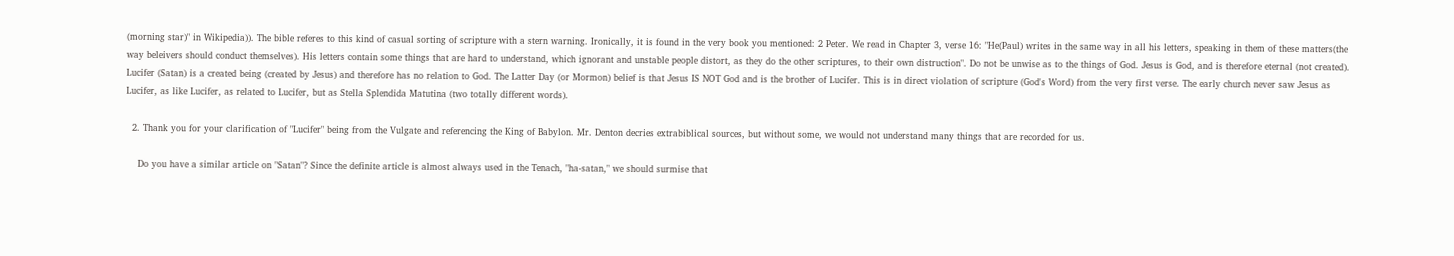(morning star)" in Wikipedia)). The bible referes to this kind of casual sorting of scripture with a stern warning. Ironically, it is found in the very book you mentioned: 2 Peter. We read in Chapter 3, verse 16: "He(Paul) writes in the same way in all his letters, speaking in them of these matters(the way beleivers should conduct themselves). His letters contain some things that are hard to understand, which ignorant and unstable people distort, as they do the other scriptures, to their own distruction". Do not be unwise as to the things of God. Jesus is God, and is therefore eternal (not created). Lucifer (Satan) is a created being (created by Jesus) and therefore has no relation to God. The Latter Day (or Mormon) belief is that Jesus IS NOT God and is the brother of Lucifer. This is in direct violation of scripture (God's Word) from the very first verse. The early church never saw Jesus as Lucifer, as like Lucifer, as related to Lucifer, but as Stella Splendida Matutina (two totally different words).

  2. Thank you for your clarification of "Lucifer" being from the Vulgate and referencing the King of Babylon. Mr. Denton decries extrabiblical sources, but without some, we would not understand many things that are recorded for us.

    Do you have a similar article on "Satan"? Since the definite article is almost always used in the Tenach, "ha-satan," we should surmise that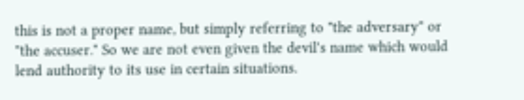this is not a proper name, but simply referring to "the adversary" or "the accuser." So we are not even given the devil's name which would lend authority to its use in certain situations.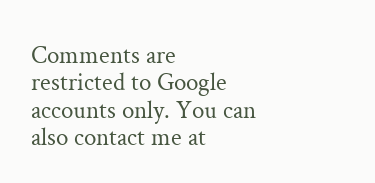Comments are restricted to Google accounts only. You can also contact me at